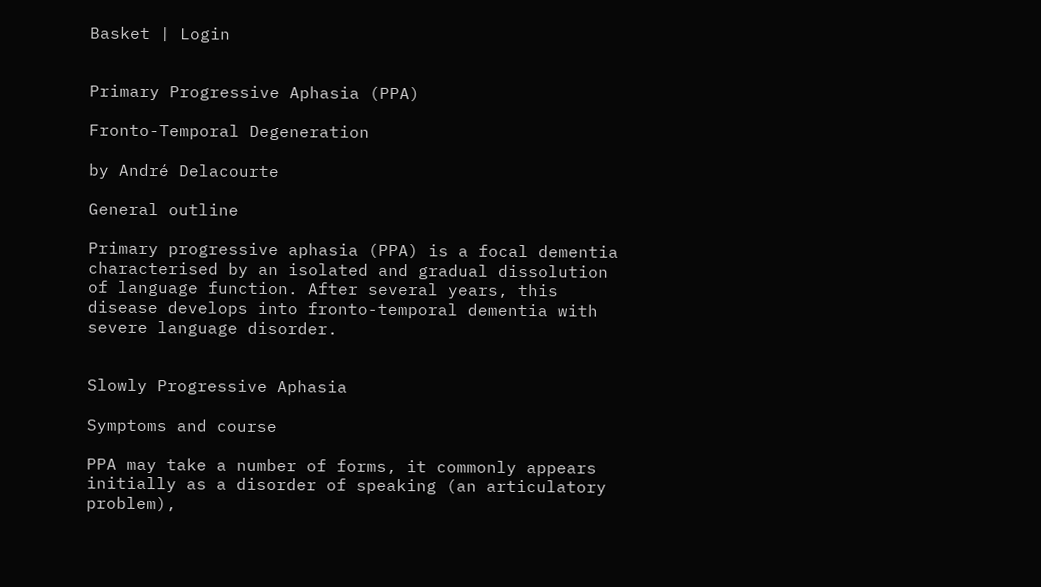Basket | Login


Primary Progressive Aphasia (PPA)

Fronto-Temporal Degeneration

by André Delacourte

General outline

Primary progressive aphasia (PPA) is a focal dementia characterised by an isolated and gradual dissolution of language function. After several years, this disease develops into fronto-temporal dementia with severe language disorder.


Slowly Progressive Aphasia

Symptoms and course

PPA may take a number of forms, it commonly appears initially as a disorder of speaking (an articulatory problem),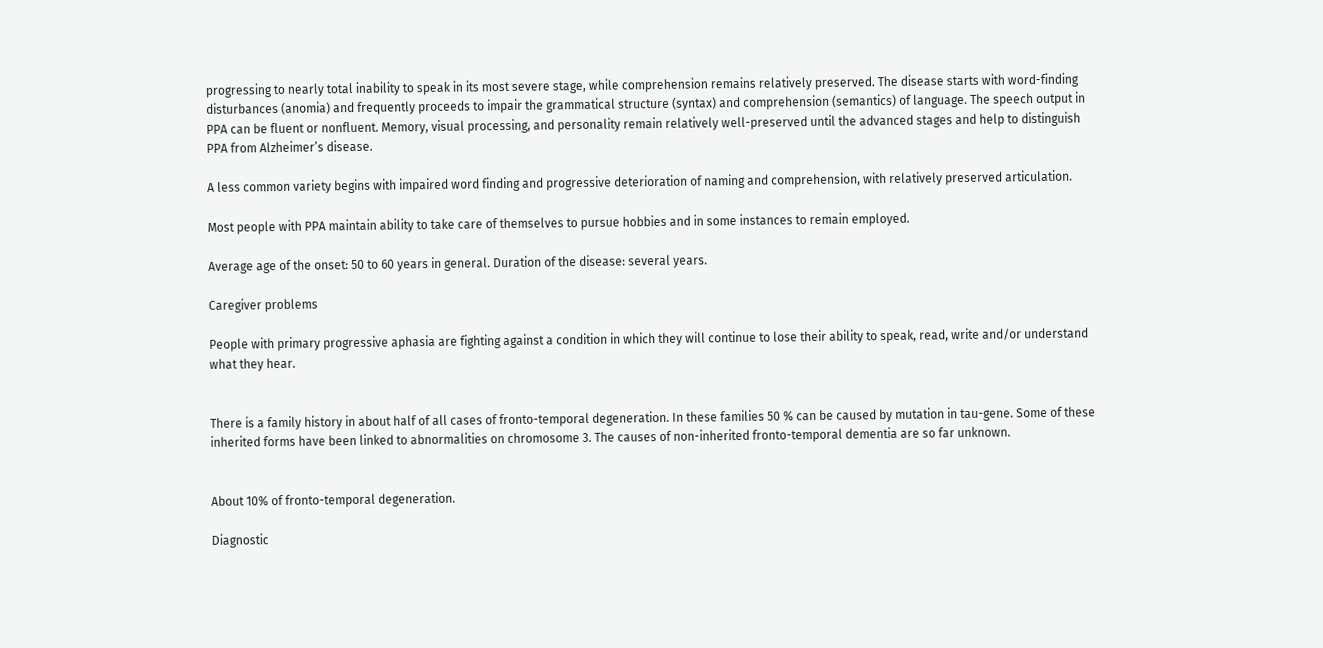progressing to nearly total inability to speak in its most severe stage, while comprehension remains relatively preserved. The disease starts with word-finding disturbances (anomia) and frequently proceeds to impair the grammatical structure (syntax) and comprehension (semantics) of language. The speech output in PPA can be fluent or nonfluent. Memory, visual processing, and personality remain relatively well-preserved until the advanced stages and help to distinguish PPA from Alzheimer’s disease.

A less common variety begins with impaired word finding and progressive deterioration of naming and comprehension, with relatively preserved articulation.

Most people with PPA maintain ability to take care of themselves to pursue hobbies and in some instances to remain employed.

Average age of the onset: 50 to 60 years in general. Duration of the disease: several years.

Caregiver problems

People with primary progressive aphasia are fighting against a condition in which they will continue to lose their ability to speak, read, write and/or understand what they hear.


There is a family history in about half of all cases of fronto-temporal degeneration. In these families 50 % can be caused by mutation in tau-gene. Some of these inherited forms have been linked to abnormalities on chromosome 3. The causes of non-inherited fronto-temporal dementia are so far unknown.


About 10% of fronto-temporal degeneration.

Diagnostic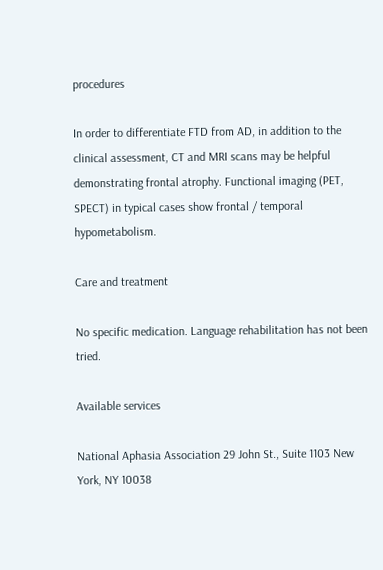procedures

In order to differentiate FTD from AD, in addition to the clinical assessment, CT and MRI scans may be helpful demonstrating frontal atrophy. Functional imaging (PET, SPECT) in typical cases show frontal / temporal hypometabolism.

Care and treatment

No specific medication. Language rehabilitation has not been tried.

Available services

National Aphasia Association 29 John St., Suite 1103 New York, NY 10038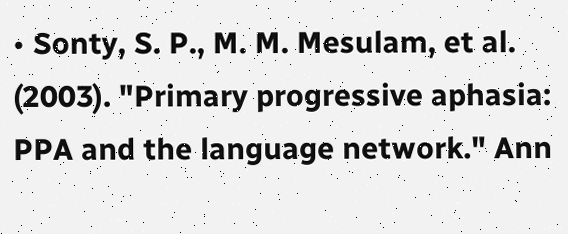• Sonty, S. P., M. M. Mesulam, et al. (2003). "Primary progressive aphasia: PPA and the language network." Ann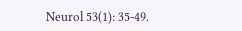Neurol 53(1): 35-49.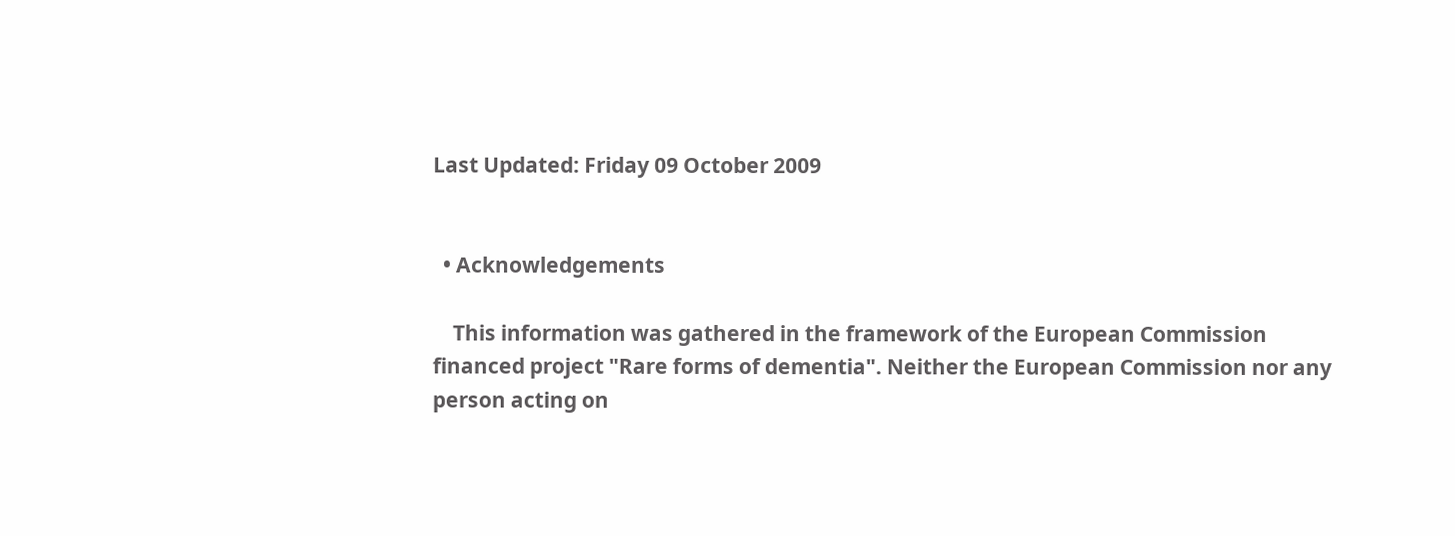Last Updated: Friday 09 October 2009


  • Acknowledgements

    This information was gathered in the framework of the European Commission financed project "Rare forms of dementia". Neither the European Commission nor any person acting on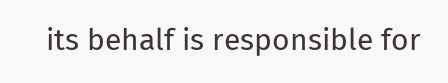its behalf is responsible for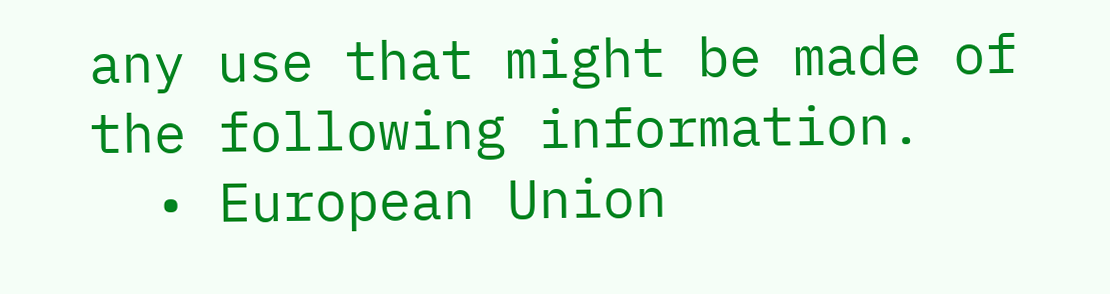any use that might be made of the following information.
  • European Union